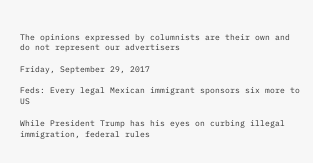The opinions expressed by columnists are their own and do not represent our advertisers

Friday, September 29, 2017

Feds: Every legal Mexican immigrant sponsors six more to US

While President Trump has his eyes on curbing illegal immigration, federal rules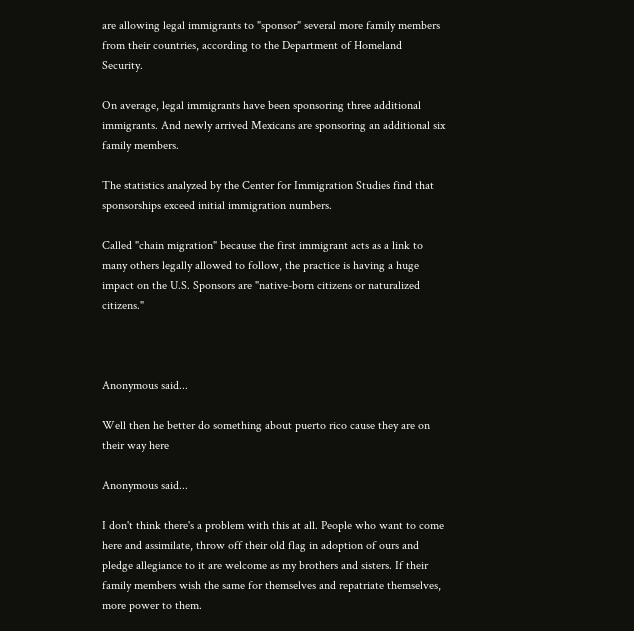are allowing legal immigrants to "sponsor" several more family members from their countries, according to the Department of Homeland Security.

On average, legal immigrants have been sponsoring three additional immigrants. And newly arrived Mexicans are sponsoring an additional six family members.

The statistics analyzed by the Center for Immigration Studies find that sponsorships exceed initial immigration numbers.

Called "chain migration" because the first immigrant acts as a link to many others legally allowed to follow, the practice is having a huge impact on the U.S. Sponsors are "native-born citizens or naturalized citizens."



Anonymous said...

Well then he better do something about puerto rico cause they are on their way here

Anonymous said...

I don't think there's a problem with this at all. People who want to come here and assimilate, throw off their old flag in adoption of ours and pledge allegiance to it are welcome as my brothers and sisters. If their family members wish the same for themselves and repatriate themselves, more power to them.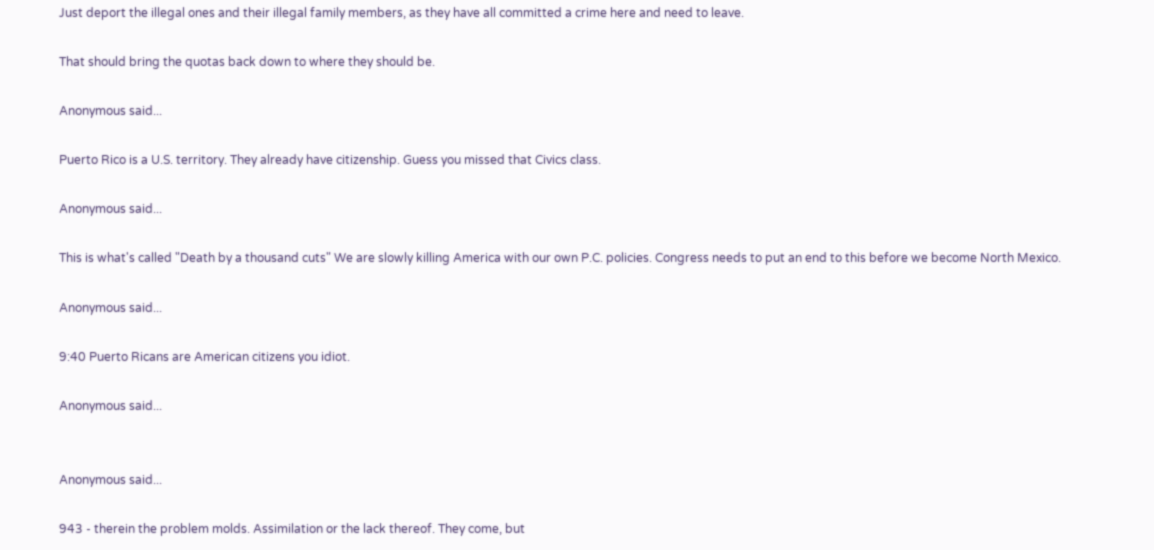Just deport the illegal ones and their illegal family members, as they have all committed a crime here and need to leave.

That should bring the quotas back down to where they should be.

Anonymous said...

Puerto Rico is a U.S. territory. They already have citizenship. Guess you missed that Civics class.

Anonymous said...

This is what's called "Death by a thousand cuts" We are slowly killing America with our own P.C. policies. Congress needs to put an end to this before we become North Mexico.

Anonymous said...

9:40 Puerto Ricans are American citizens you idiot.

Anonymous said...


Anonymous said...

943 - therein the problem molds. Assimilation or the lack thereof. They come, but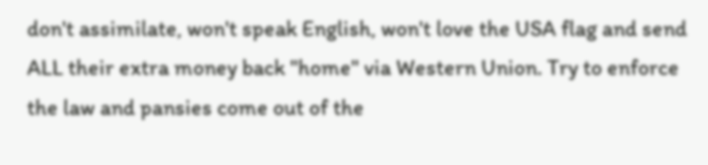don't assimilate, won't speak English, won't love the USA flag and send ALL their extra money back "home" via Western Union. Try to enforce the law and pansies come out of the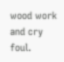wood work and cry foul.